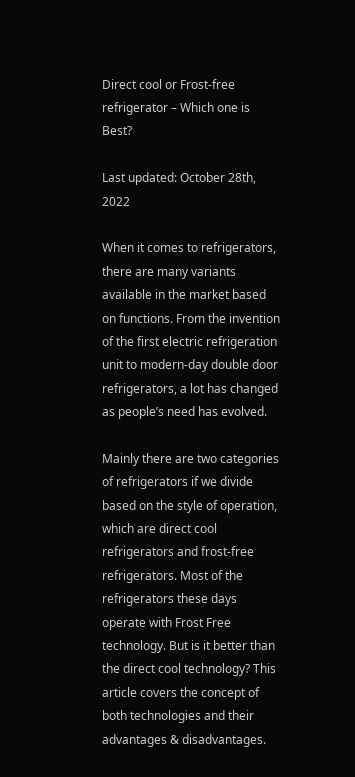Direct cool or Frost-free refrigerator – Which one is Best?

Last updated: October 28th, 2022

When it comes to refrigerators, there are many variants available in the market based on functions. From the invention of the first electric refrigeration unit to modern-day double door refrigerators, a lot has changed as people’s need has evolved.

Mainly there are two categories of refrigerators if we divide based on the style of operation, which are direct cool refrigerators and frost-free refrigerators. Most of the refrigerators these days operate with Frost Free technology. But is it better than the direct cool technology? This article covers the concept of both technologies and their advantages & disadvantages.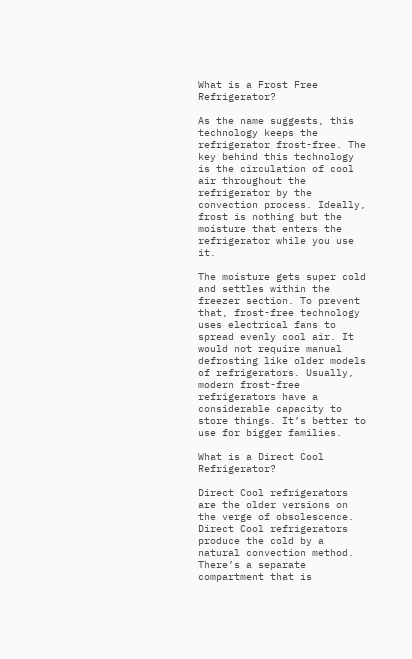What is a Frost Free Refrigerator?

As the name suggests, this technology keeps the refrigerator frost-free. The key behind this technology is the circulation of cool air throughout the refrigerator by the convection process. Ideally, frost is nothing but the moisture that enters the refrigerator while you use it.

The moisture gets super cold and settles within the freezer section. To prevent that, frost-free technology uses electrical fans to spread evenly cool air. It would not require manual defrosting like older models of refrigerators. Usually, modern frost-free refrigerators have a considerable capacity to store things. It’s better to use for bigger families.

What is a Direct Cool Refrigerator?

Direct Cool refrigerators are the older versions on the verge of obsolescence. Direct Cool refrigerators produce the cold by a natural convection method. There’s a separate compartment that is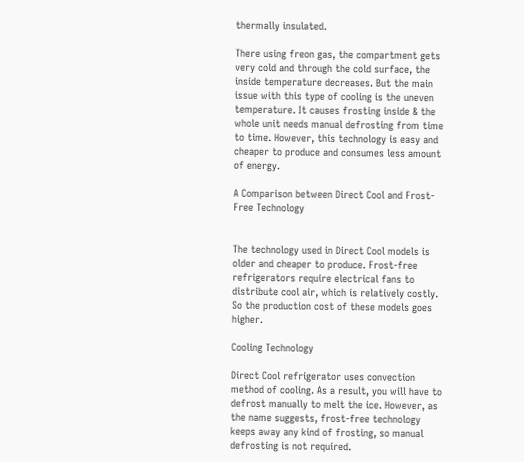thermally insulated.

There using freon gas, the compartment gets very cold and through the cold surface, the inside temperature decreases. But the main issue with this type of cooling is the uneven temperature. It causes frosting inside & the whole unit needs manual defrosting from time to time. However, this technology is easy and cheaper to produce and consumes less amount of energy.

A Comparison between Direct Cool and Frost-Free Technology


The technology used in Direct Cool models is older and cheaper to produce. Frost-free refrigerators require electrical fans to distribute cool air, which is relatively costly. So the production cost of these models goes higher.

Cooling Technology

Direct Cool refrigerator uses convection method of cooling. As a result, you will have to defrost manually to melt the ice. However, as the name suggests, frost-free technology keeps away any kind of frosting, so manual defrosting is not required.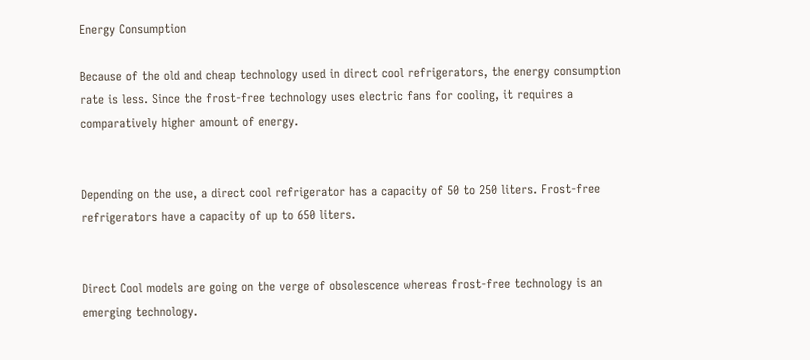Energy Consumption

Because of the old and cheap technology used in direct cool refrigerators, the energy consumption rate is less. Since the frost-free technology uses electric fans for cooling, it requires a comparatively higher amount of energy.


Depending on the use, a direct cool refrigerator has a capacity of 50 to 250 liters. Frost-free refrigerators have a capacity of up to 650 liters.


Direct Cool models are going on the verge of obsolescence whereas frost-free technology is an emerging technology.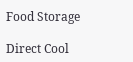Food Storage

Direct Cool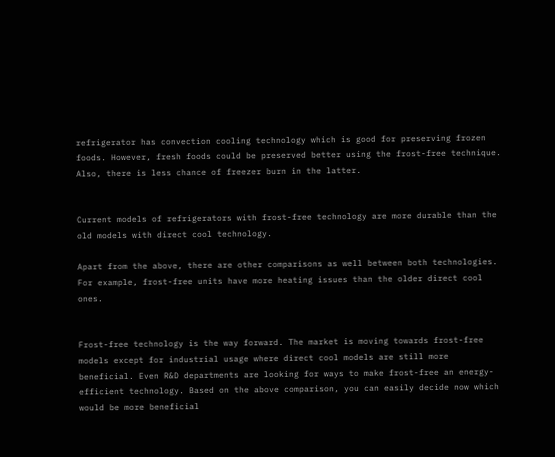refrigerator has convection cooling technology which is good for preserving frozen foods. However, fresh foods could be preserved better using the frost-free technique. Also, there is less chance of freezer burn in the latter.


Current models of refrigerators with frost-free technology are more durable than the old models with direct cool technology.

Apart from the above, there are other comparisons as well between both technologies. For example, frost-free units have more heating issues than the older direct cool ones.


Frost-free technology is the way forward. The market is moving towards frost-free models except for industrial usage where direct cool models are still more beneficial. Even R&D departments are looking for ways to make frost-free an energy-efficient technology. Based on the above comparison, you can easily decide now which would be more beneficial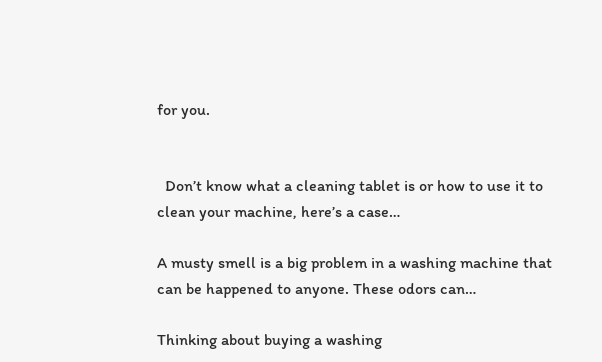for you.


  Don’t know what a cleaning tablet is or how to use it to clean your machine, here’s a case…

A musty smell is a big problem in a washing machine that can be happened to anyone. These odors can…

Thinking about buying a washing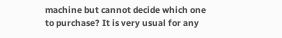machine but cannot decide which one to purchase? It is very usual for any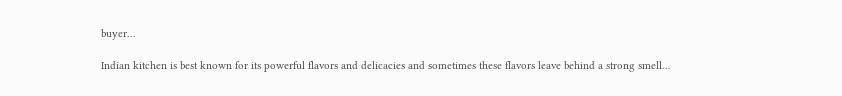buyer…

Indian kitchen is best known for its powerful flavors and delicacies and sometimes these flavors leave behind a strong smell…